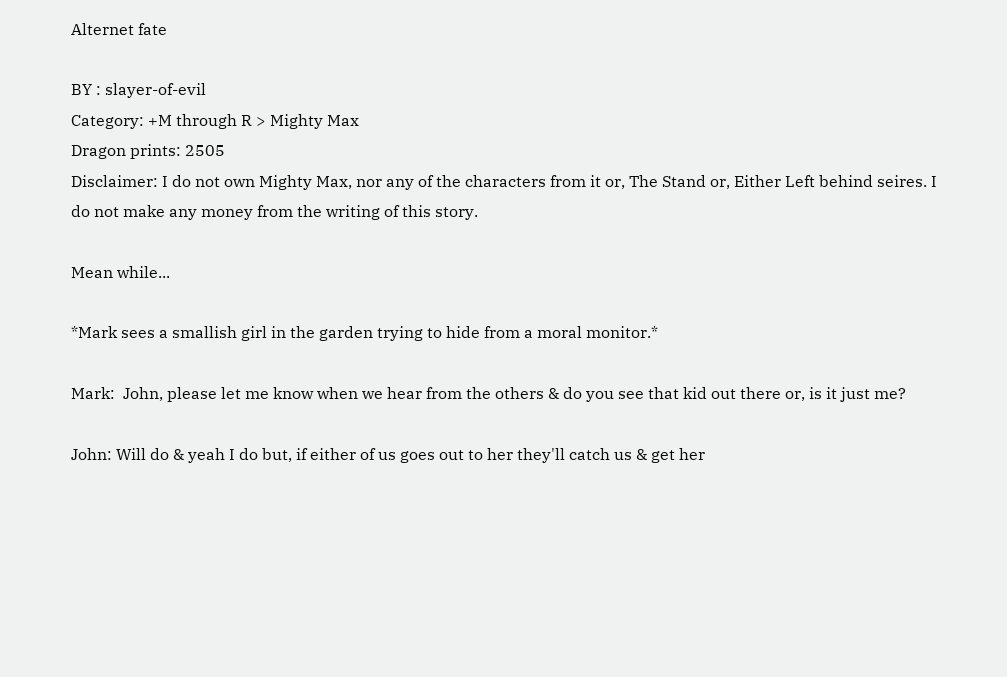Alternet fate

BY : slayer-of-evil
Category: +M through R > Mighty Max
Dragon prints: 2505
Disclaimer: I do not own Mighty Max, nor any of the characters from it or, The Stand or, Either Left behind seires. I do not make any money from the writing of this story.

Mean while...

*Mark sees a smallish girl in the garden trying to hide from a moral monitor.*

Mark:  John, please let me know when we hear from the others & do you see that kid out there or, is it just me?

John: Will do & yeah I do but, if either of us goes out to her they'll catch us & get her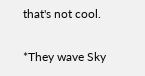that's not cool.

*They wave Sky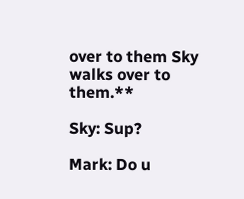over to them Sky walks over to them.**

Sky: Sup?

Mark: Do u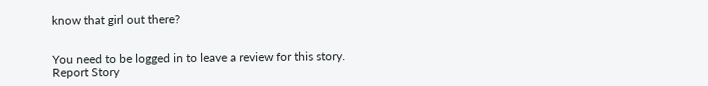know that girl out there?


You need to be logged in to leave a review for this story.
Report Story